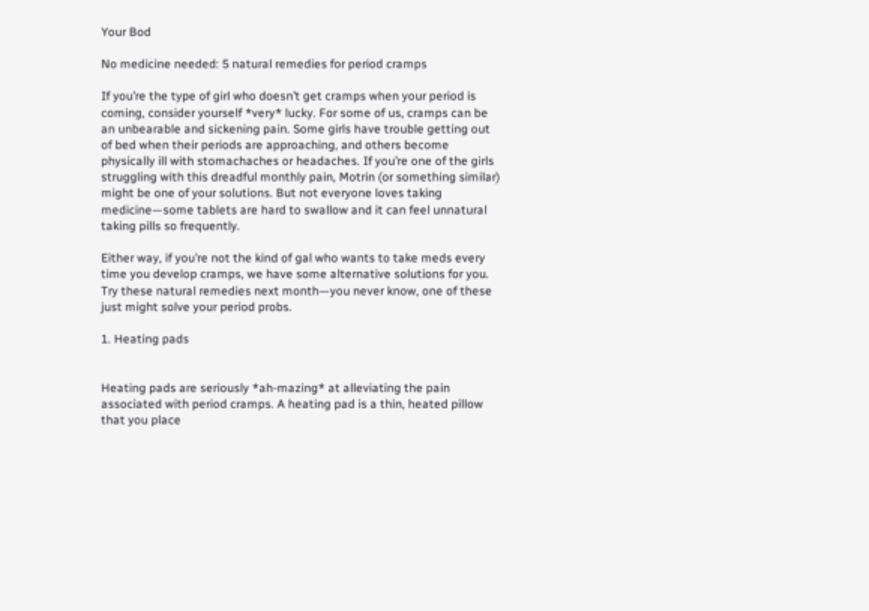Your Bod

No medicine needed: 5 natural remedies for period cramps

If you’re the type of girl who doesn’t get cramps when your period is coming, consider yourself *very* lucky. For some of us, cramps can be an unbearable and sickening pain. Some girls have trouble getting out of bed when their periods are approaching, and others become physically ill with stomachaches or headaches. If you’re one of the girls struggling with this dreadful monthly pain, Motrin (or something similar) might be one of your solutions. But not everyone loves taking medicine—some tablets are hard to swallow and it can feel unnatural taking pills so frequently.

Either way, if you’re not the kind of gal who wants to take meds every time you develop cramps, we have some alternative solutions for you. Try these natural remedies next month—you never know, one of these just might solve your period probs.

1. Heating pads


Heating pads are seriously *ah-mazing* at alleviating the pain associated with period cramps. A heating pad is a thin, heated pillow that you place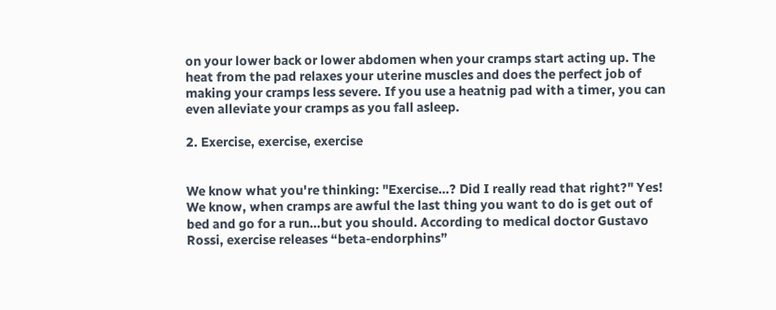on your lower back or lower abdomen when your cramps start acting up. The heat from the pad relaxes your uterine muscles and does the perfect job of making your cramps less severe. If you use a heatnig pad with a timer, you can even alleviate your cramps as you fall asleep.

2. Exercise, exercise, exercise


We know what you're thinking: "Exercise…? Did I really read that right?" Yes! We know, when cramps are awful the last thing you want to do is get out of bed and go for a run…but you should. According to medical doctor Gustavo Rossi, exercise releases “beta-endorphins”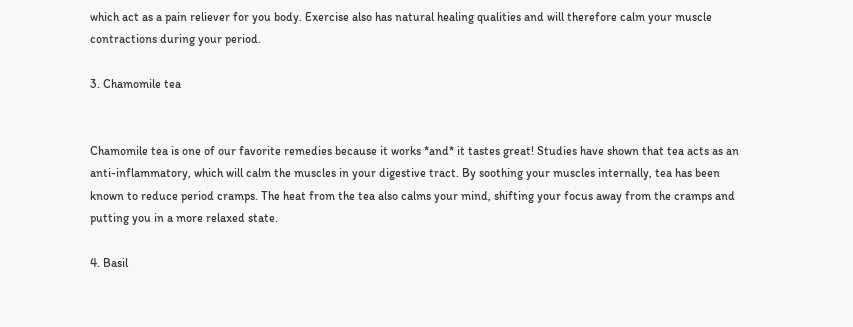which act as a pain reliever for you body. Exercise also has natural healing qualities and will therefore calm your muscle contractions during your period.

3. Chamomile tea


Chamomile tea is one of our favorite remedies because it works *and* it tastes great! Studies have shown that tea acts as an anti-inflammatory, which will calm the muscles in your digestive tract. By soothing your muscles internally, tea has been known to reduce period cramps. The heat from the tea also calms your mind, shifting your focus away from the cramps and putting you in a more relaxed state.

4. Basil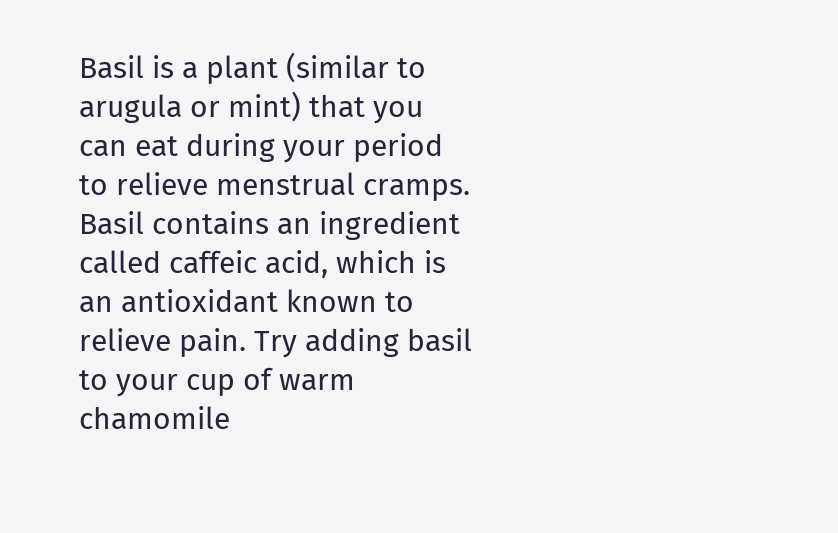Basil is a plant (similar to arugula or mint) that you can eat during your period to relieve menstrual cramps. Basil contains an ingredient called caffeic acid, which is an antioxidant known to relieve pain. Try adding basil to your cup of warm chamomile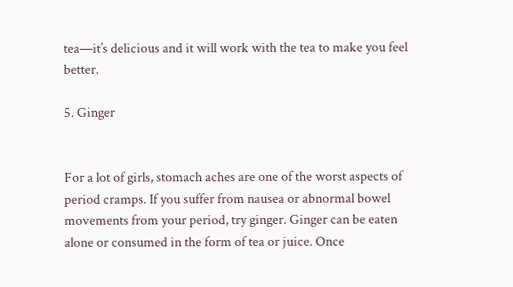tea—it’s delicious and it will work with the tea to make you feel better.

5. Ginger


For a lot of girls, stomach aches are one of the worst aspects of period cramps. If you suffer from nausea or abnormal bowel movements from your period, try ginger. Ginger can be eaten alone or consumed in the form of tea or juice. Once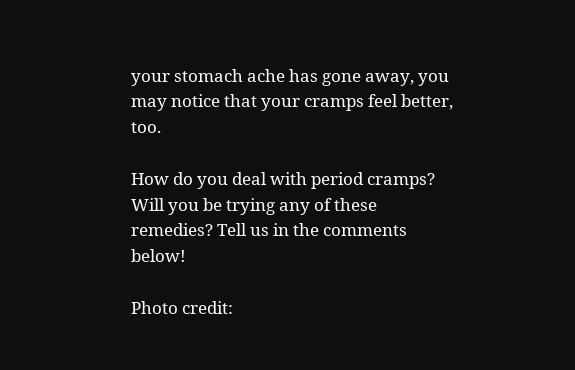your stomach ache has gone away, you may notice that your cramps feel better, too.

How do you deal with period cramps? Will you be trying any of these remedies? Tell us in the comments below!

Photo credit: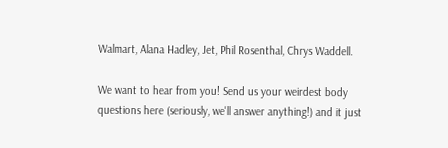Walmart, Alana Hadley, Jet, Phil Rosenthal, Chrys Waddell.

We want to hear from you! Send us your weirdest body questions here (seriously, we'll answer anything!) and it just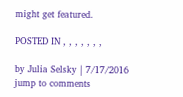might get featured.

POSTED IN , , , , , , ,

by Julia Selsky | 7/17/2016
jump to comments